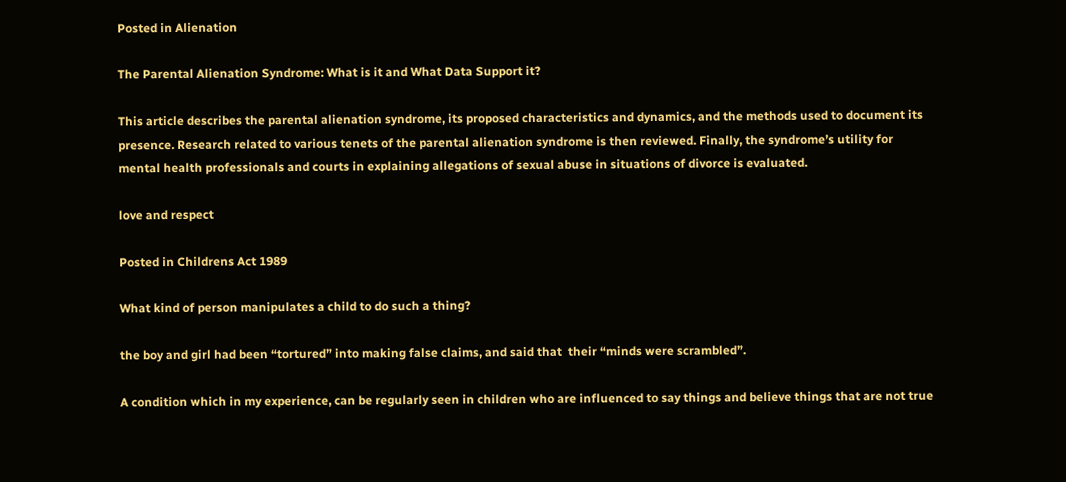Posted in Alienation

The Parental Alienation Syndrome: What is it and What Data Support it?

This article describes the parental alienation syndrome, its proposed characteristics and dynamics, and the methods used to document its presence. Research related to various tenets of the parental alienation syndrome is then reviewed. Finally, the syndrome’s utility for mental health professionals and courts in explaining allegations of sexual abuse in situations of divorce is evaluated.

love and respect

Posted in Childrens Act 1989

What kind of person manipulates a child to do such a thing?

the boy and girl had been “tortured” into making false claims, and said that  their “minds were scrambled”.

A condition which in my experience, can be regularly seen in children who are influenced to say things and believe things that are not true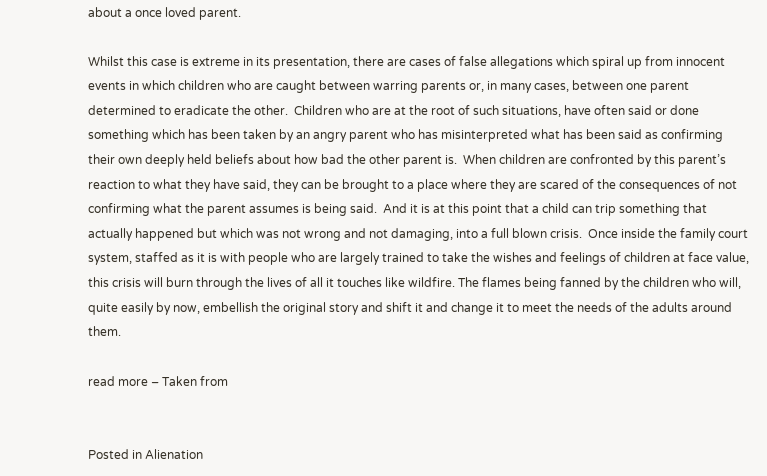about a once loved parent.

Whilst this case is extreme in its presentation, there are cases of false allegations which spiral up from innocent events in which children who are caught between warring parents or, in many cases, between one parent determined to eradicate the other.  Children who are at the root of such situations, have often said or done something which has been taken by an angry parent who has misinterpreted what has been said as confirming their own deeply held beliefs about how bad the other parent is.  When children are confronted by this parent’s reaction to what they have said, they can be brought to a place where they are scared of the consequences of not confirming what the parent assumes is being said.  And it is at this point that a child can trip something that actually happened but which was not wrong and not damaging, into a full blown crisis.  Once inside the family court system, staffed as it is with people who are largely trained to take the wishes and feelings of children at face value, this crisis will burn through the lives of all it touches like wildfire. The flames being fanned by the children who will, quite easily by now, embellish the original story and shift it and change it to meet the needs of the adults around them.

read more – Taken from


Posted in Alienation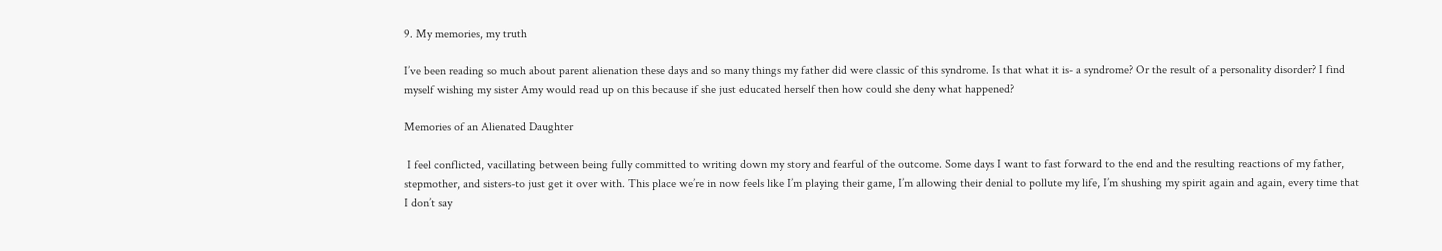9. My memories, my truth

I’ve been reading so much about parent alienation these days and so many things my father did were classic of this syndrome. Is that what it is- a syndrome? Or the result of a personality disorder? I find myself wishing my sister Amy would read up on this because if she just educated herself then how could she deny what happened?

Memories of an Alienated Daughter

 I feel conflicted, vacillating between being fully committed to writing down my story and fearful of the outcome. Some days I want to fast forward to the end and the resulting reactions of my father, stepmother, and sisters-to just get it over with. This place we’re in now feels like I’m playing their game, I’m allowing their denial to pollute my life, I’m shushing my spirit again and again, every time that I don’t say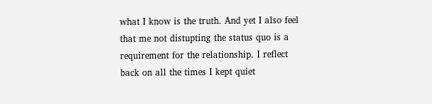what I know is the truth. And yet I also feel that me not distupting the status quo is a requirement for the relationship. I reflect back on all the times I kept quiet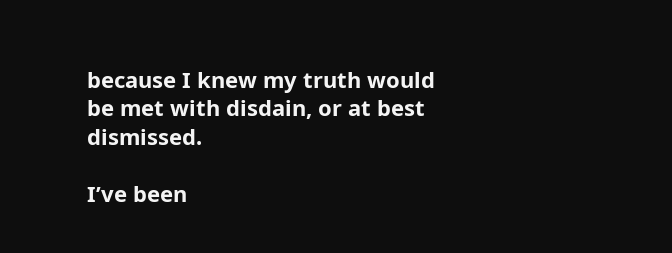because I knew my truth would be met with disdain, or at best dismissed.

I’ve been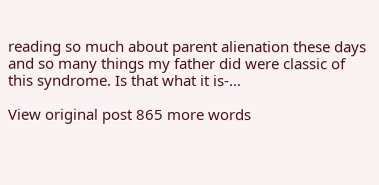reading so much about parent alienation these days and so many things my father did were classic of this syndrome. Is that what it is-…

View original post 865 more words